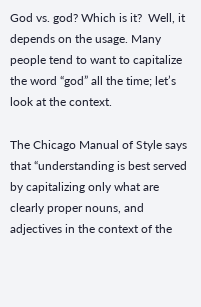God vs. god? Which is it?  Well, it depends on the usage. Many people tend to want to capitalize the word “god” all the time; let’s look at the context.

The Chicago Manual of Style says that “understanding is best served by capitalizing only what are clearly proper nouns, and adjectives in the context of the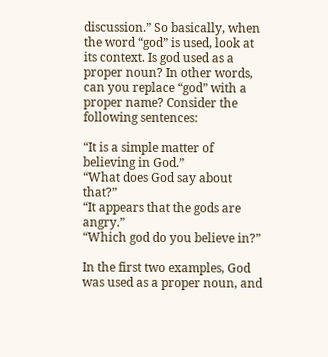discussion.” So basically, when the word “god” is used, look at its context. Is god used as a proper noun? In other words, can you replace “god” with a proper name? Consider the following sentences:

“It is a simple matter of believing in God.”
“What does God say about that?”
“It appears that the gods are angry.”
“Which god do you believe in?”

In the first two examples, God was used as a proper noun, and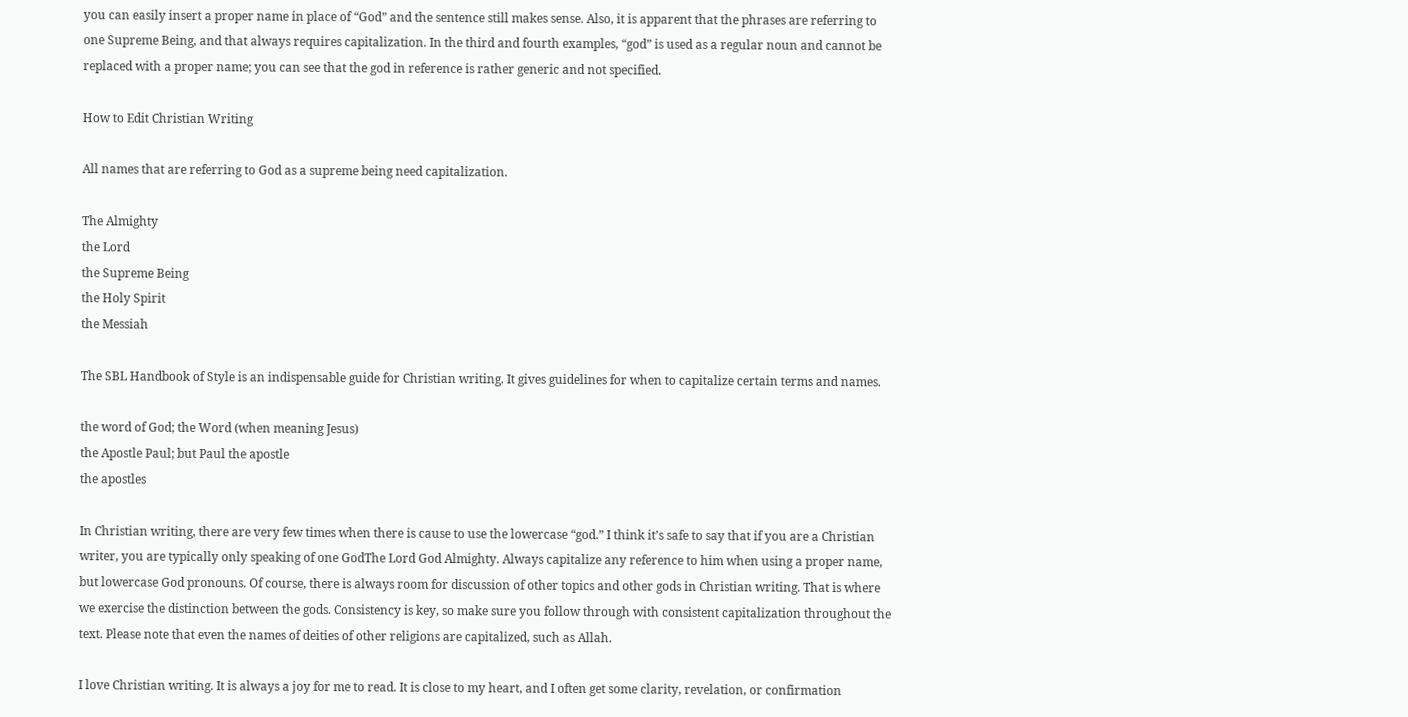you can easily insert a proper name in place of “God” and the sentence still makes sense. Also, it is apparent that the phrases are referring to one Supreme Being, and that always requires capitalization. In the third and fourth examples, “god” is used as a regular noun and cannot be replaced with a proper name; you can see that the god in reference is rather generic and not specified.

How to Edit Christian Writing

All names that are referring to God as a supreme being need capitalization.

The Almighty
the Lord
the Supreme Being
the Holy Spirit
the Messiah

The SBL Handbook of Style is an indispensable guide for Christian writing. It gives guidelines for when to capitalize certain terms and names.

the word of God; the Word (when meaning Jesus)
the Apostle Paul; but Paul the apostle
the apostles

In Christian writing, there are very few times when there is cause to use the lowercase “god.” I think it’s safe to say that if you are a Christian writer, you are typically only speaking of one GodThe Lord God Almighty. Always capitalize any reference to him when using a proper name, but lowercase God pronouns. Of course, there is always room for discussion of other topics and other gods in Christian writing. That is where we exercise the distinction between the gods. Consistency is key, so make sure you follow through with consistent capitalization throughout the text. Please note that even the names of deities of other religions are capitalized, such as Allah.

I love Christian writing. It is always a joy for me to read. It is close to my heart, and I often get some clarity, revelation, or confirmation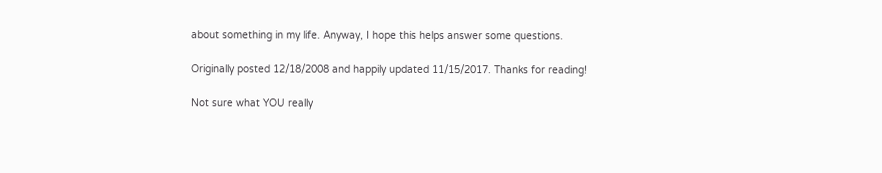about something in my life. Anyway, I hope this helps answer some questions.

Originally posted 12/18/2008 and happily updated 11/15/2017. Thanks for reading!

Not sure what YOU really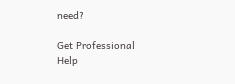need?

Get Professional Help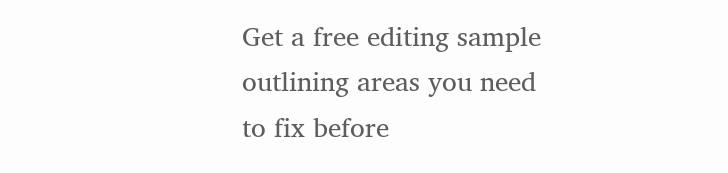Get a free editing sample outlining areas you need to fix before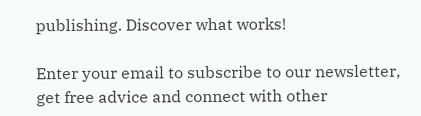publishing. Discover what works!

Enter your email to subscribe to our newsletter, get free advice and connect with other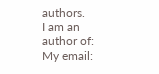authors.
I am an author of:
My email: